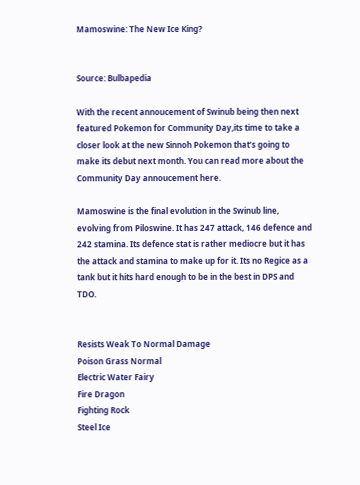Mamoswine: The New Ice King?


Source: Bulbapedia

With the recent annoucement of Swinub being then next featured Pokemon for Community Day,its time to take a closer look at the new Sinnoh Pokemon that’s going to make its debut next month. You can read more about the Community Day annoucement here.

Mamoswine is the final evolution in the Swinub line, evolving from Piloswine. It has 247 attack, 146 defence and 242 stamina. Its defence stat is rather mediocre but it has the attack and stamina to make up for it. Its no Regice as a tank but it hits hard enough to be in the best in DPS and TDO.


Resists Weak To Normal Damage
Poison Grass Normal
Electric Water Fairy
Fire Dragon
Fighting Rock
Steel Ice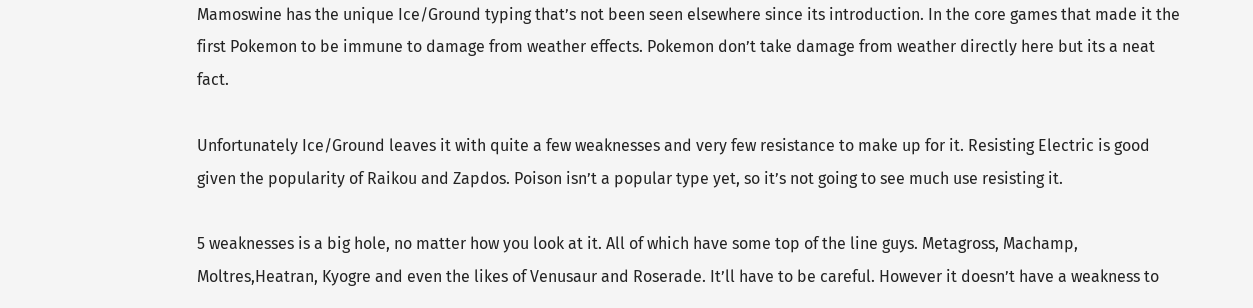Mamoswine has the unique Ice/Ground typing that’s not been seen elsewhere since its introduction. In the core games that made it the first Pokemon to be immune to damage from weather effects. Pokemon don’t take damage from weather directly here but its a neat fact.

Unfortunately Ice/Ground leaves it with quite a few weaknesses and very few resistance to make up for it. Resisting Electric is good given the popularity of Raikou and Zapdos. Poison isn’t a popular type yet, so it’s not going to see much use resisting it.

5 weaknesses is a big hole, no matter how you look at it. All of which have some top of the line guys. Metagross, Machamp, Moltres,Heatran, Kyogre and even the likes of Venusaur and Roserade. It’ll have to be careful. However it doesn’t have a weakness to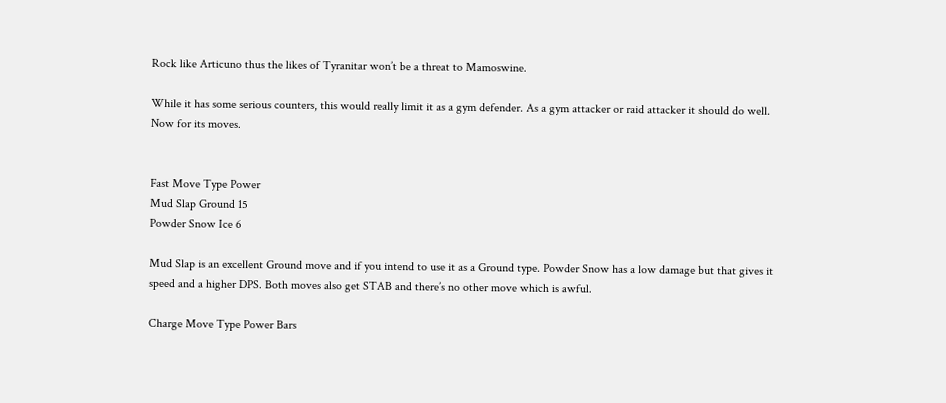Rock like Articuno thus the likes of Tyranitar won’t be a threat to Mamoswine.

While it has some serious counters, this would really limit it as a gym defender. As a gym attacker or raid attacker it should do well. Now for its moves.


Fast Move Type Power
Mud Slap Ground 15
Powder Snow Ice 6

Mud Slap is an excellent Ground move and if you intend to use it as a Ground type. Powder Snow has a low damage but that gives it speed and a higher DPS. Both moves also get STAB and there’s no other move which is awful.

Charge Move Type Power Bars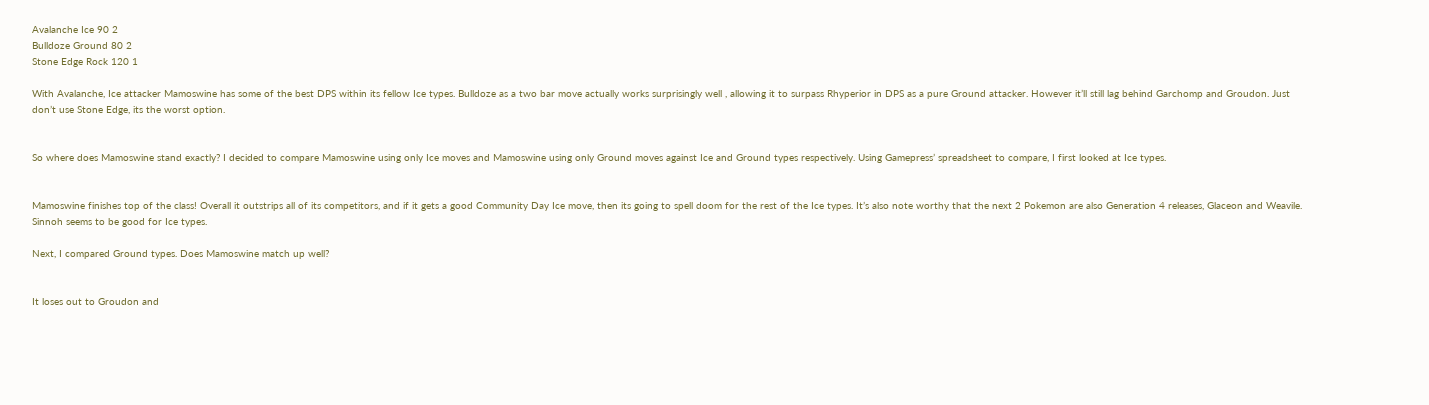Avalanche Ice 90 2
Bulldoze Ground 80 2
Stone Edge Rock 120 1

With Avalanche, Ice attacker Mamoswine has some of the best DPS within its fellow Ice types. Bulldoze as a two bar move actually works surprisingly well , allowing it to surpass Rhyperior in DPS as a pure Ground attacker. However it’ll still lag behind Garchomp and Groudon. Just don’t use Stone Edge, its the worst option.


So where does Mamoswine stand exactly? I decided to compare Mamoswine using only Ice moves and Mamoswine using only Ground moves against Ice and Ground types respectively. Using Gamepress’ spreadsheet to compare, I first looked at Ice types.


Mamoswine finishes top of the class! Overall it outstrips all of its competitors, and if it gets a good Community Day Ice move, then its going to spell doom for the rest of the Ice types. It’s also note worthy that the next 2 Pokemon are also Generation 4 releases, Glaceon and Weavile. Sinnoh seems to be good for Ice types.

Next, I compared Ground types. Does Mamoswine match up well?


It loses out to Groudon and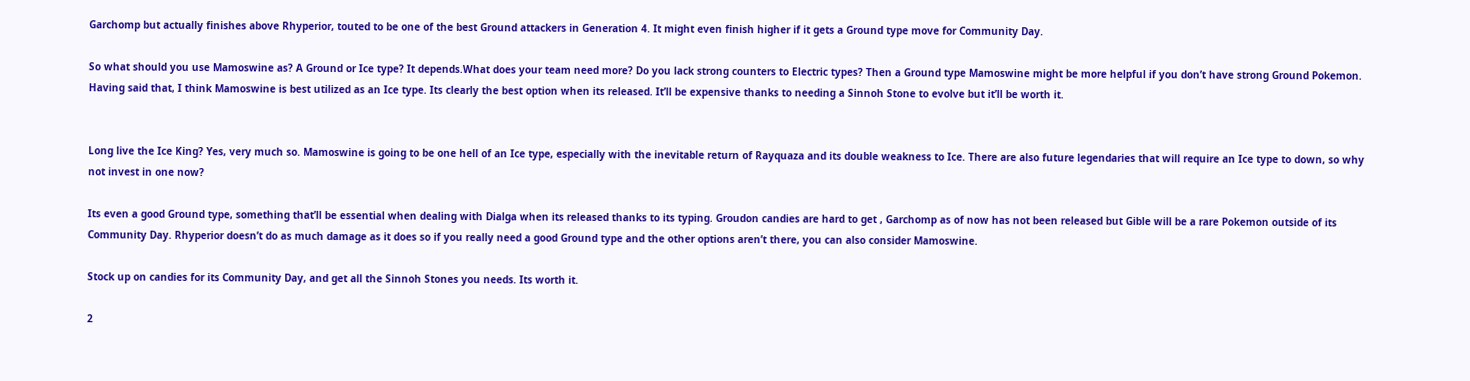Garchomp but actually finishes above Rhyperior, touted to be one of the best Ground attackers in Generation 4. It might even finish higher if it gets a Ground type move for Community Day.

So what should you use Mamoswine as? A Ground or Ice type? It depends.What does your team need more? Do you lack strong counters to Electric types? Then a Ground type Mamoswine might be more helpful if you don’t have strong Ground Pokemon. Having said that, I think Mamoswine is best utilized as an Ice type. Its clearly the best option when its released. It’ll be expensive thanks to needing a Sinnoh Stone to evolve but it’ll be worth it.


Long live the Ice King? Yes, very much so. Mamoswine is going to be one hell of an Ice type, especially with the inevitable return of Rayquaza and its double weakness to Ice. There are also future legendaries that will require an Ice type to down, so why not invest in one now?

Its even a good Ground type, something that’ll be essential when dealing with Dialga when its released thanks to its typing. Groudon candies are hard to get , Garchomp as of now has not been released but Gible will be a rare Pokemon outside of its Community Day. Rhyperior doesn’t do as much damage as it does so if you really need a good Ground type and the other options aren’t there, you can also consider Mamoswine.

Stock up on candies for its Community Day, and get all the Sinnoh Stones you needs. Its worth it.

2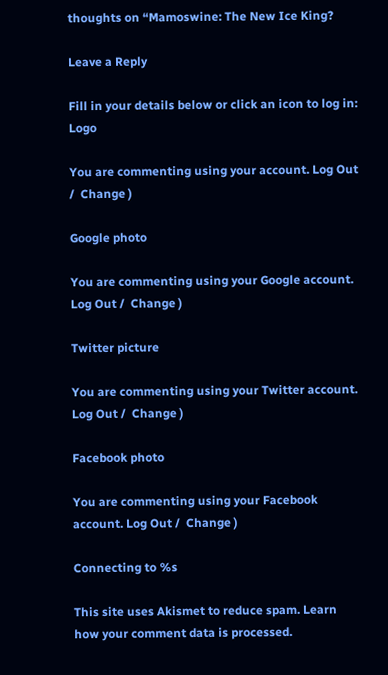thoughts on “Mamoswine: The New Ice King?

Leave a Reply

Fill in your details below or click an icon to log in: Logo

You are commenting using your account. Log Out /  Change )

Google photo

You are commenting using your Google account. Log Out /  Change )

Twitter picture

You are commenting using your Twitter account. Log Out /  Change )

Facebook photo

You are commenting using your Facebook account. Log Out /  Change )

Connecting to %s

This site uses Akismet to reduce spam. Learn how your comment data is processed.